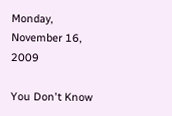Monday, November 16, 2009

You Don't Know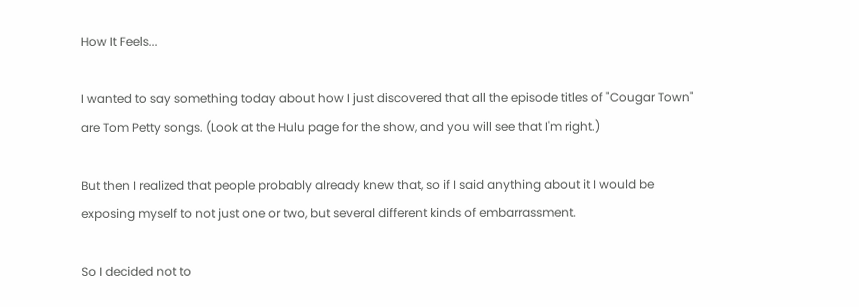How It Feels...

I wanted to say something today about how I just discovered that all the episode titles of "Cougar Town" are Tom Petty songs. (Look at the Hulu page for the show, and you will see that I'm right.)

But then I realized that people probably already knew that, so if I said anything about it I would be exposing myself to not just one or two, but several different kinds of embarrassment.

So I decided not to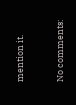mention it.


No comments: